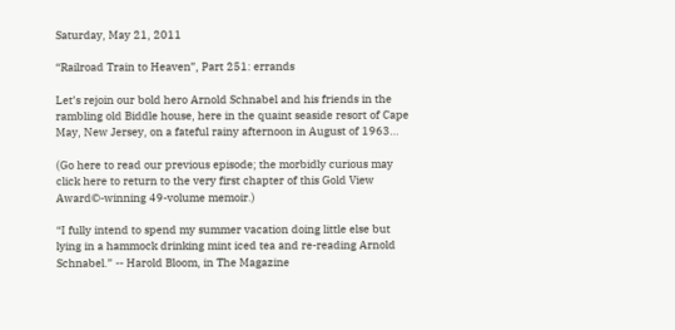Saturday, May 21, 2011

“Railroad Train to Heaven”, Part 251: errands

Let’s rejoin our bold hero Arnold Schnabel and his friends in the rambling old Biddle house, here in the quaint seaside resort of Cape May, New Jersey, on a fateful rainy afternoon in August of 1963...

(Go here to read our previous episode; the morbidly curious may click here to return to the very first chapter of this Gold View Award©-winning 49-volume memoir.)

“I fully intend to spend my summer vacation doing little else but lying in a hammock drinking mint iced tea and re-reading Arnold Schnabel.” -- Harold Bloom, in The Magazine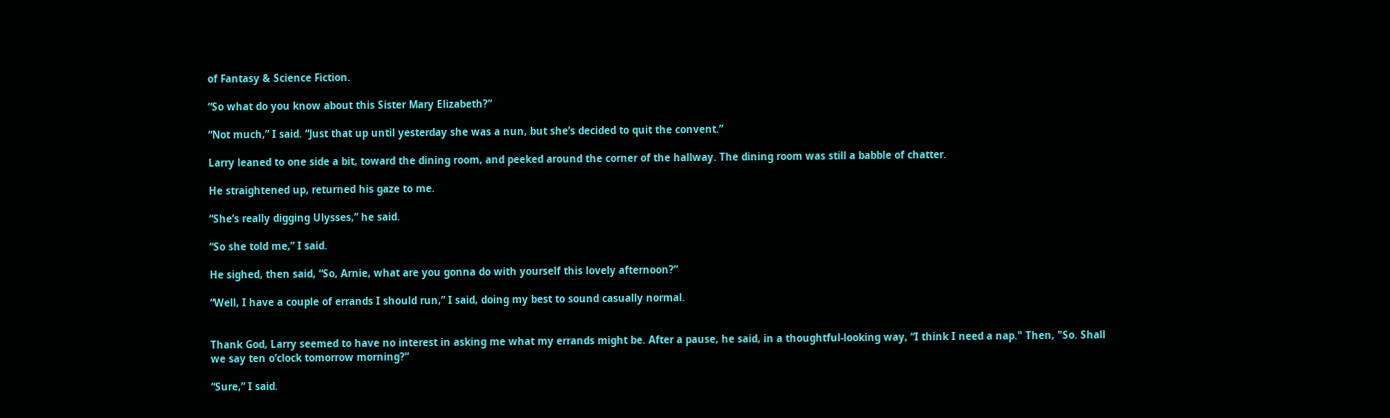of Fantasy & Science Fiction.

“So what do you know about this Sister Mary Elizabeth?”

“Not much,” I said. “Just that up until yesterday she was a nun, but she’s decided to quit the convent.”

Larry leaned to one side a bit, toward the dining room, and peeked around the corner of the hallway. The dining room was still a babble of chatter.

He straightened up, returned his gaze to me.

“She’s really digging Ulysses,” he said.

“So she told me,” I said.

He sighed, then said, “So, Arnie, what are you gonna do with yourself this lovely afternoon?”

“Well, I have a couple of errands I should run,” I said, doing my best to sound casually normal.


Thank God, Larry seemed to have no interest in asking me what my errands might be. After a pause, he said, in a thoughtful-looking way, “I think I need a nap." Then, "So. Shall we say ten o’clock tomorrow morning?”

“Sure,” I said.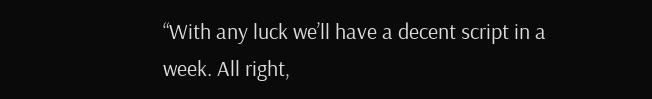“With any luck we’ll have a decent script in a week. All right,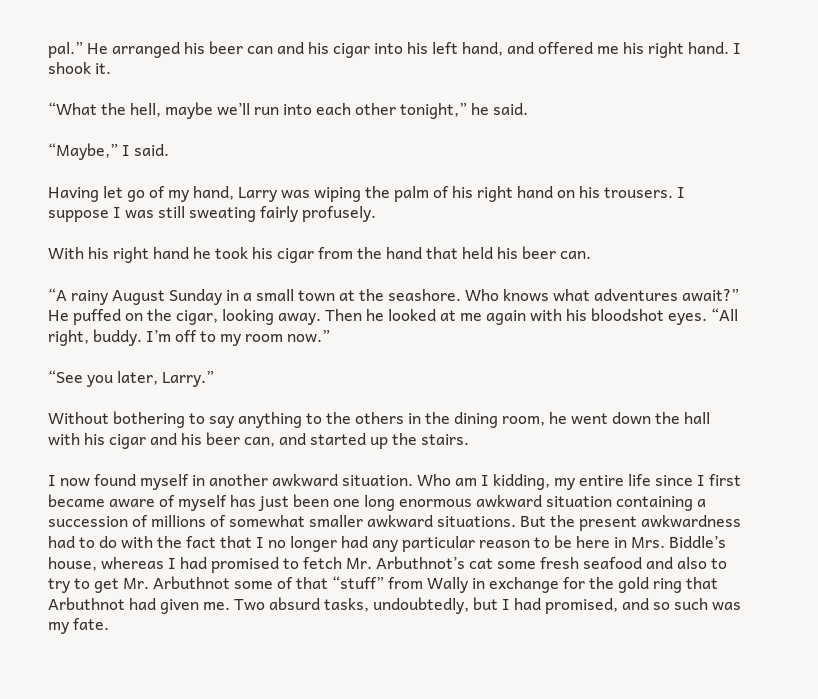pal.” He arranged his beer can and his cigar into his left hand, and offered me his right hand. I shook it.

“What the hell, maybe we’ll run into each other tonight,” he said.

“Maybe,” I said.

Having let go of my hand, Larry was wiping the palm of his right hand on his trousers. I suppose I was still sweating fairly profusely.

With his right hand he took his cigar from the hand that held his beer can.

“A rainy August Sunday in a small town at the seashore. Who knows what adventures await?” He puffed on the cigar, looking away. Then he looked at me again with his bloodshot eyes. “All right, buddy. I’m off to my room now.”

“See you later, Larry.”

Without bothering to say anything to the others in the dining room, he went down the hall with his cigar and his beer can, and started up the stairs.

I now found myself in another awkward situation. Who am I kidding, my entire life since I first became aware of myself has just been one long enormous awkward situation containing a succession of millions of somewhat smaller awkward situations. But the present awkwardness had to do with the fact that I no longer had any particular reason to be here in Mrs. Biddle’s house, whereas I had promised to fetch Mr. Arbuthnot’s cat some fresh seafood and also to try to get Mr. Arbuthnot some of that “stuff” from Wally in exchange for the gold ring that Arbuthnot had given me. Two absurd tasks, undoubtedly, but I had promised, and so such was my fate.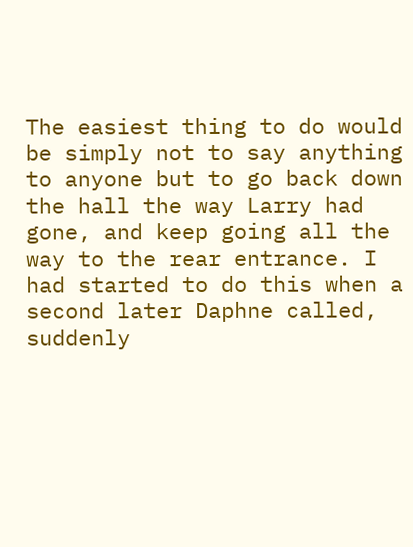The easiest thing to do would be simply not to say anything to anyone but to go back down the hall the way Larry had gone, and keep going all the way to the rear entrance. I had started to do this when a second later Daphne called, suddenly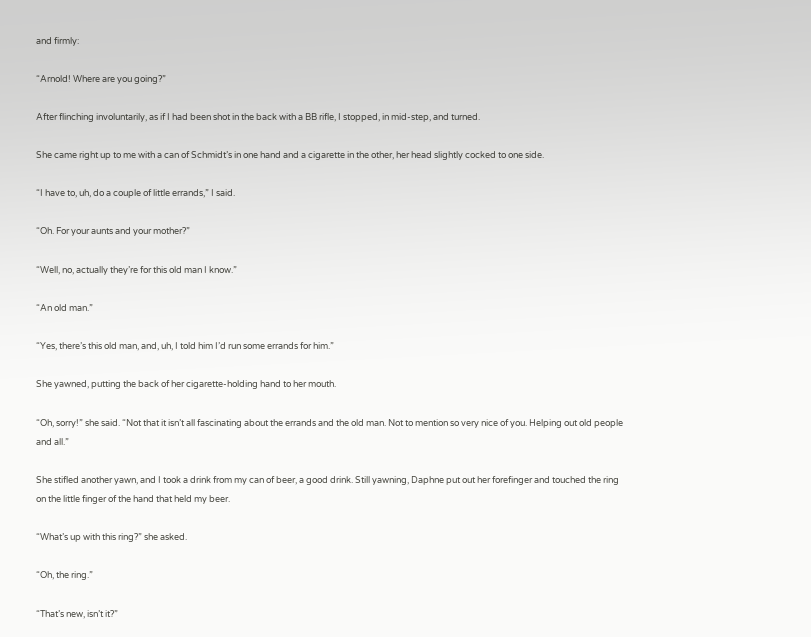and firmly:

“Arnold! Where are you going?”

After flinching involuntarily, as if I had been shot in the back with a BB rifle, I stopped, in mid-step, and turned.

She came right up to me with a can of Schmidt’s in one hand and a cigarette in the other, her head slightly cocked to one side.

“I have to, uh, do a couple of little errands,” I said.

“Oh. For your aunts and your mother?”

“Well, no, actually they’re for this old man I know.”

“An old man.”

“Yes, there’s this old man, and, uh, I told him I’d run some errands for him.”

She yawned, putting the back of her cigarette-holding hand to her mouth.

“Oh, sorry!” she said. “Not that it isn’t all fascinating about the errands and the old man. Not to mention so very nice of you. Helping out old people and all.”

She stifled another yawn, and I took a drink from my can of beer, a good drink. Still yawning, Daphne put out her forefinger and touched the ring on the little finger of the hand that held my beer.

“What’s up with this ring?” she asked.

“Oh, the ring.”

“That’s new, isn’t it?”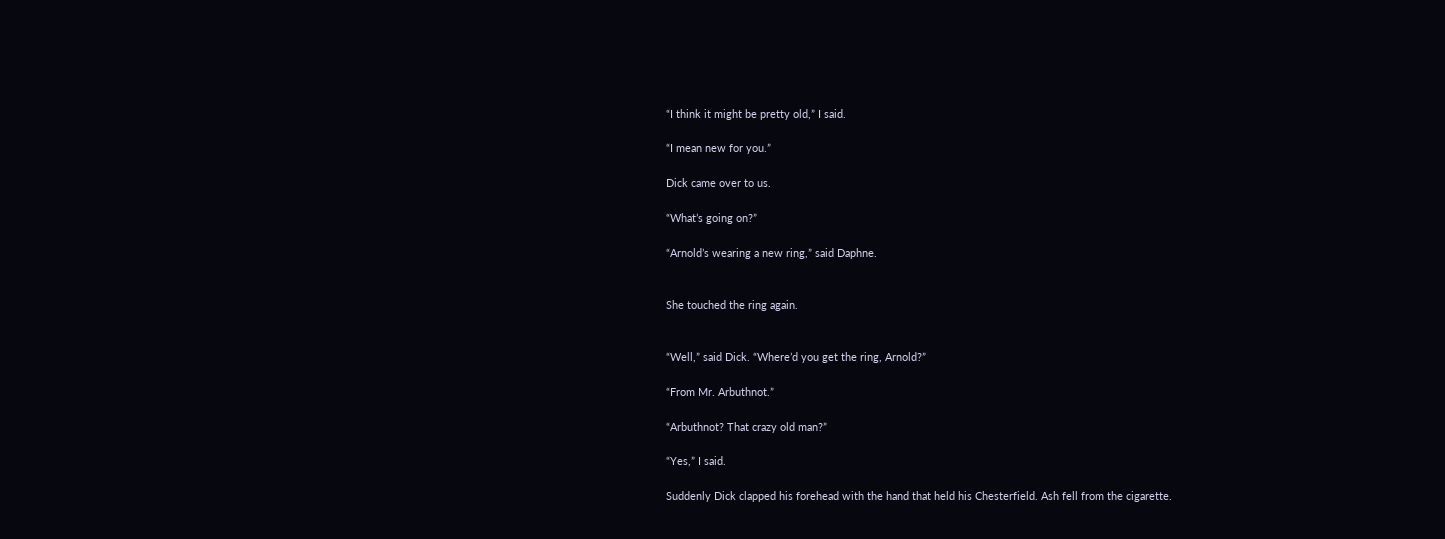“I think it might be pretty old,” I said.

“I mean new for you.”

Dick came over to us.

“What’s going on?”

“Arnold’s wearing a new ring,” said Daphne.


She touched the ring again.


“Well,” said Dick. “Where’d you get the ring, Arnold?”

“From Mr. Arbuthnot.”

“Arbuthnot? That crazy old man?”

“Yes,” I said.

Suddenly Dick clapped his forehead with the hand that held his Chesterfield. Ash fell from the cigarette.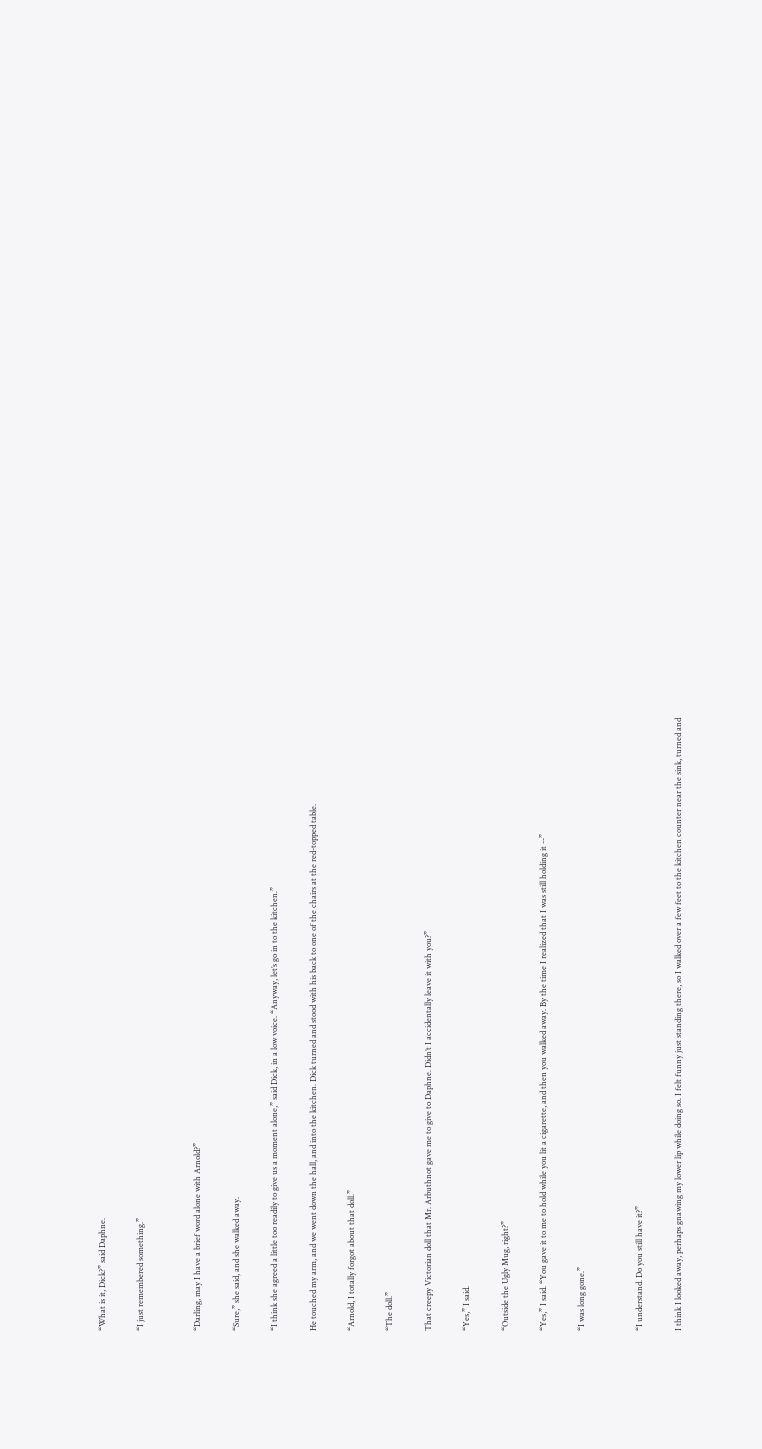“What is it, Dick?” said Daphne.

“I just remembered something.”


“Darling, may I have a brief word alone with Arnold?”

“Sure,” she said, and she walked away.

“I think she agreed a little too readily to give us a moment alone,” said Dick, in a low voice. “Anyway, let’s go in to the kitchen.”

He touched my arm, and we went down the hall, and into the kitchen. Dick turned and stood with his back to one of the chairs at the red-topped table.

“Arnold, I totally forgot about that doll.”

“The doll.”

That creepy Victorian doll that Mr. Arbuthnot gave me to give to Daphne. Didn’t I accidentally leave it with you?”

“Yes,” I said.

“Outside the Ugly Mug, right?”

“Yes,” I said. “You gave it to me to hold while you lit a cigarette, and then you walked away. By the time I realized that I was still holding it --”

“I was long gone.”


“I understand. Do you still have it?”

I think I looked away, perhaps gnawing my lower lip while doing so. I felt funny just standing there, so I walked over a few feet to the kitchen counter near the sink, turned and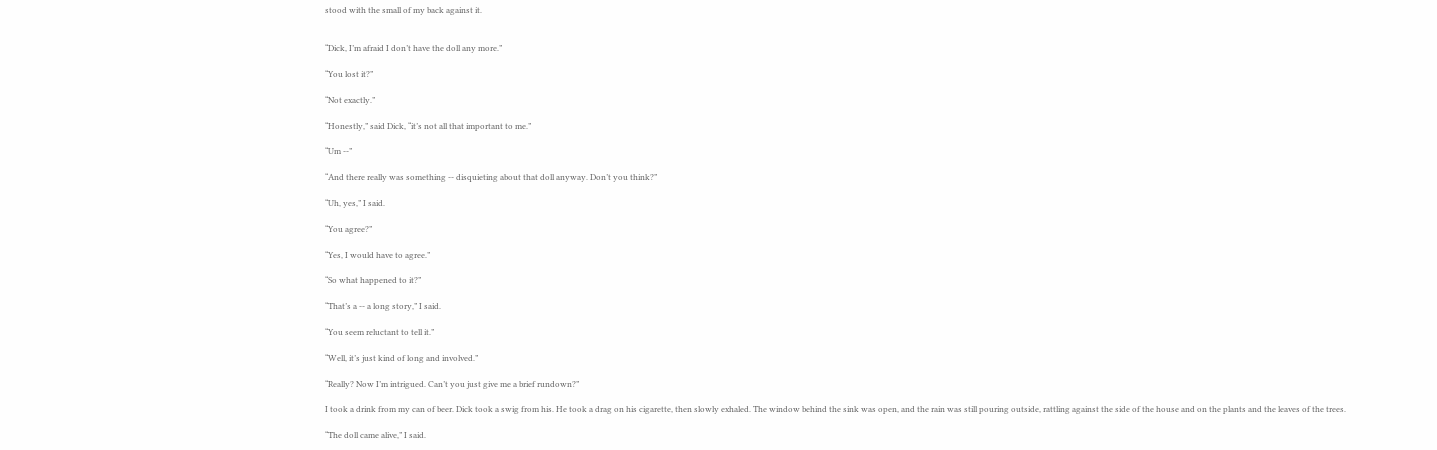stood with the small of my back against it.


“Dick, I’m afraid I don’t have the doll any more.”

“You lost it?”

“Not exactly.”

“Honestly,” said Dick, “it’s not all that important to me.”

“Um --”

“And there really was something -- disquieting about that doll anyway. Don’t you think?”

“Uh, yes,” I said.

“You agree?”

“Yes, I would have to agree.”

“So what happened to it?”

“That’s a -- a long story,” I said.

“You seem reluctant to tell it.”

“Well, it’s just kind of long and involved.”

“Really? Now I’m intrigued. Can’t you just give me a brief rundown?”

I took a drink from my can of beer. Dick took a swig from his. He took a drag on his cigarette, then slowly exhaled. The window behind the sink was open, and the rain was still pouring outside, rattling against the side of the house and on the plants and the leaves of the trees.

“The doll came alive,” I said.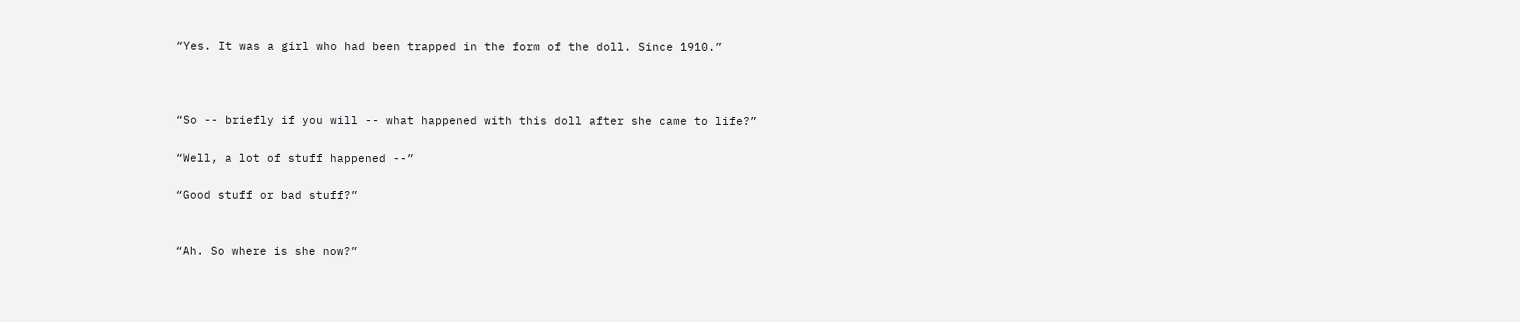“Yes. It was a girl who had been trapped in the form of the doll. Since 1910.”



“So -- briefly if you will -- what happened with this doll after she came to life?”

“Well, a lot of stuff happened --”

“Good stuff or bad stuff?”


“Ah. So where is she now?”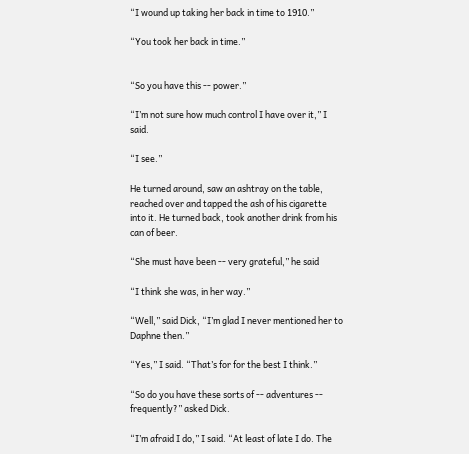“I wound up taking her back in time to 1910.”

“You took her back in time.”


“So you have this -- power.”

“I’m not sure how much control I have over it,” I said.

“I see.”

He turned around, saw an ashtray on the table, reached over and tapped the ash of his cigarette into it. He turned back, took another drink from his can of beer.

“She must have been -- very grateful,” he said

“I think she was, in her way.”

“Well,” said Dick, “I’m glad I never mentioned her to Daphne then.”

“Yes,” I said. “That’s for for the best I think.”

“So do you have these sorts of -- adventures -- frequently?” asked Dick.

“I’m afraid I do,” I said. “At least of late I do. The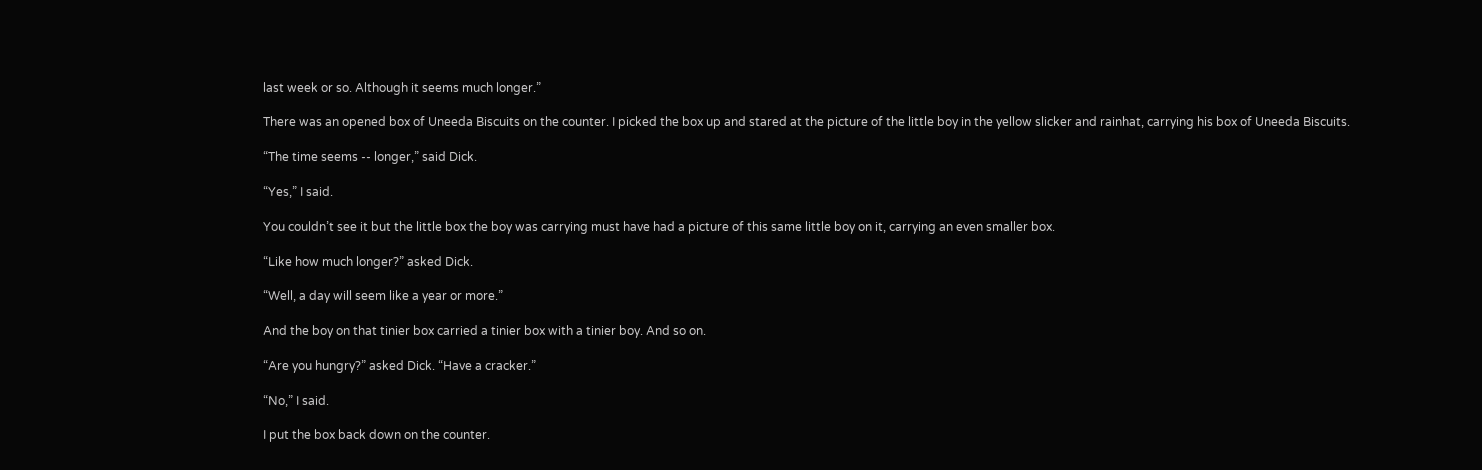last week or so. Although it seems much longer.”

There was an opened box of Uneeda Biscuits on the counter. I picked the box up and stared at the picture of the little boy in the yellow slicker and rainhat, carrying his box of Uneeda Biscuits.

“The time seems -- longer,” said Dick.

“Yes,” I said.

You couldn’t see it but the little box the boy was carrying must have had a picture of this same little boy on it, carrying an even smaller box.

“Like how much longer?” asked Dick.

“Well, a day will seem like a year or more.”

And the boy on that tinier box carried a tinier box with a tinier boy. And so on.

“Are you hungry?” asked Dick. “Have a cracker.”

“No,” I said.

I put the box back down on the counter.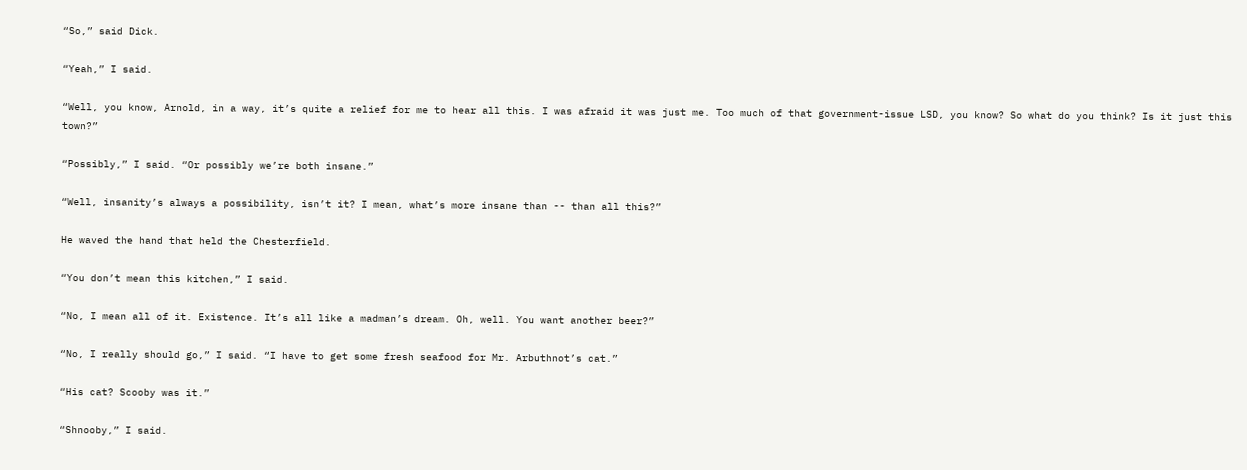“So,” said Dick.

“Yeah,” I said.

“Well, you know, Arnold, in a way, it’s quite a relief for me to hear all this. I was afraid it was just me. Too much of that government-issue LSD, you know? So what do you think? Is it just this town?”

“Possibly,” I said. “Or possibly we’re both insane.”

“Well, insanity’s always a possibility, isn’t it? I mean, what’s more insane than -- than all this?”

He waved the hand that held the Chesterfield.

“You don’t mean this kitchen,” I said.

“No, I mean all of it. Existence. It’s all like a madman’s dream. Oh, well. You want another beer?”

“No, I really should go,” I said. “I have to get some fresh seafood for Mr. Arbuthnot’s cat.”

“His cat? Scooby was it.”

“Shnooby,” I said.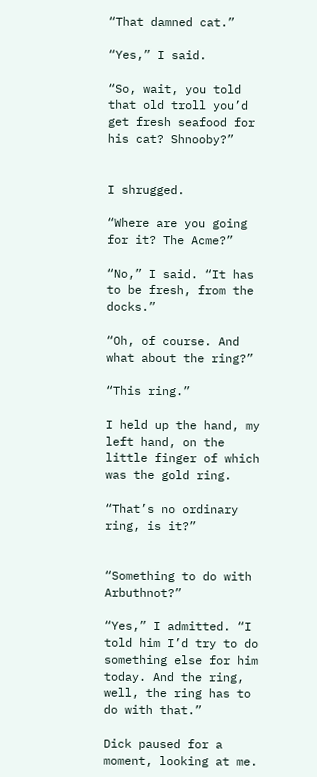“That damned cat.”

“Yes,” I said.

“So, wait, you told that old troll you’d get fresh seafood for his cat? Shnooby?”


I shrugged.

“Where are you going for it? The Acme?”

“No,” I said. “It has to be fresh, from the docks.”

“Oh, of course. And what about the ring?”

“This ring.”

I held up the hand, my left hand, on the little finger of which was the gold ring.

“That’s no ordinary ring, is it?”


“Something to do with Arbuthnot?”

“Yes,” I admitted. “I told him I’d try to do something else for him today. And the ring, well, the ring has to do with that.”

Dick paused for a moment, looking at me.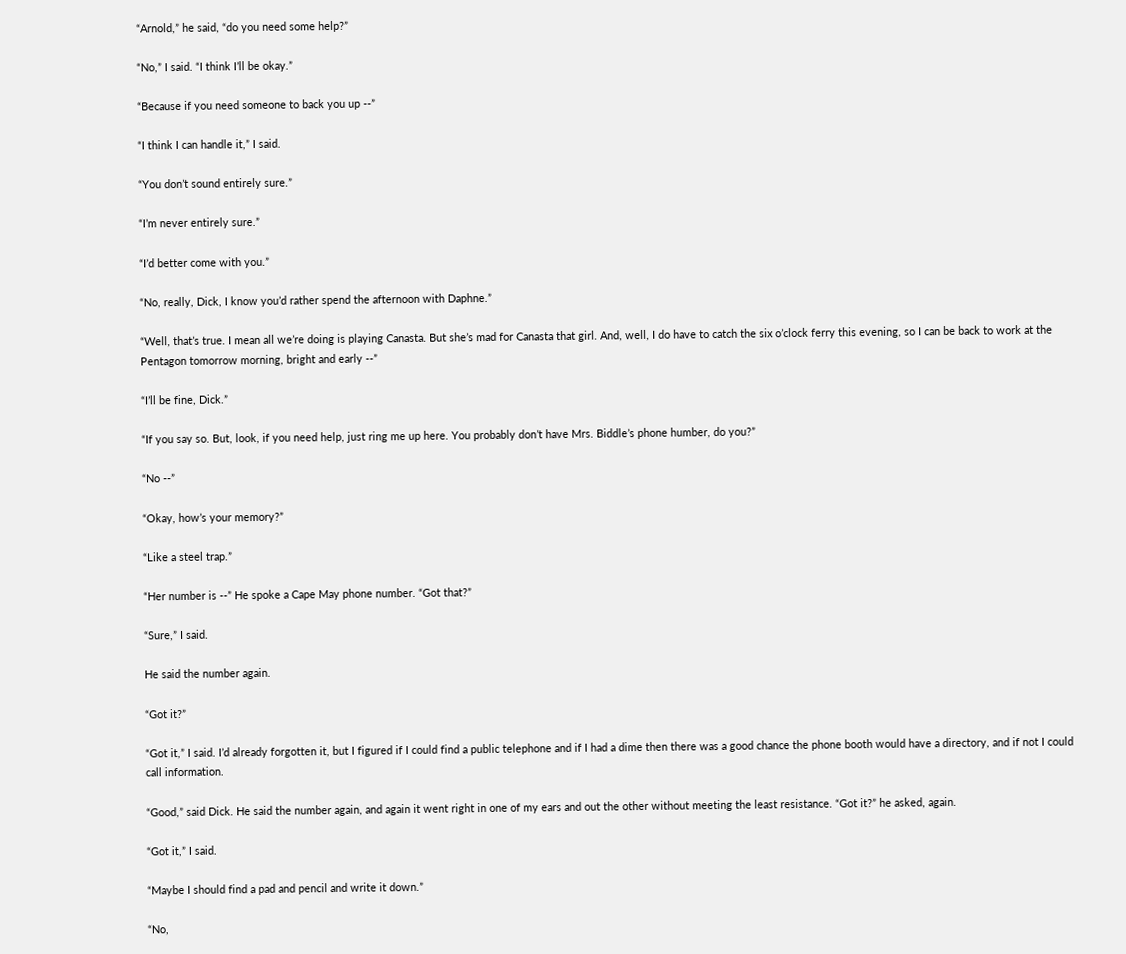“Arnold,” he said, “do you need some help?”

“No,” I said. “I think I’ll be okay.”

“Because if you need someone to back you up --”

“I think I can handle it,” I said.

“You don’t sound entirely sure.”

“I’m never entirely sure.”

“I’d better come with you.”

“No, really, Dick, I know you’d rather spend the afternoon with Daphne.”

“Well, that’s true. I mean all we’re doing is playing Canasta. But she’s mad for Canasta that girl. And, well, I do have to catch the six o’clock ferry this evening, so I can be back to work at the Pentagon tomorrow morning, bright and early --”

“I’ll be fine, Dick.”

“If you say so. But, look, if you need help, just ring me up here. You probably don’t have Mrs. Biddle’s phone humber, do you?”

“No --”

“Okay, how’s your memory?”

“Like a steel trap.”

“Her number is --” He spoke a Cape May phone number. “Got that?”

“Sure,” I said.

He said the number again.

“Got it?”

“Got it,” I said. I’d already forgotten it, but I figured if I could find a public telephone and if I had a dime then there was a good chance the phone booth would have a directory, and if not I could call information.

“Good,” said Dick. He said the number again, and again it went right in one of my ears and out the other without meeting the least resistance. “Got it?” he asked, again.

“Got it,” I said.

“Maybe I should find a pad and pencil and write it down.”

“No,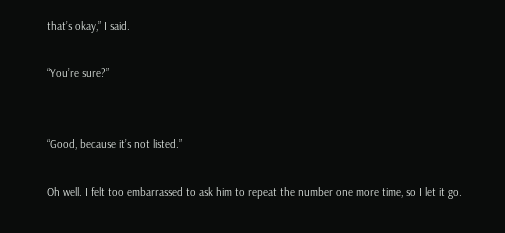that’s okay,” I said.

“You’re sure?”


“Good, because it’s not listed.”

Oh well. I felt too embarrassed to ask him to repeat the number one more time, so I let it go.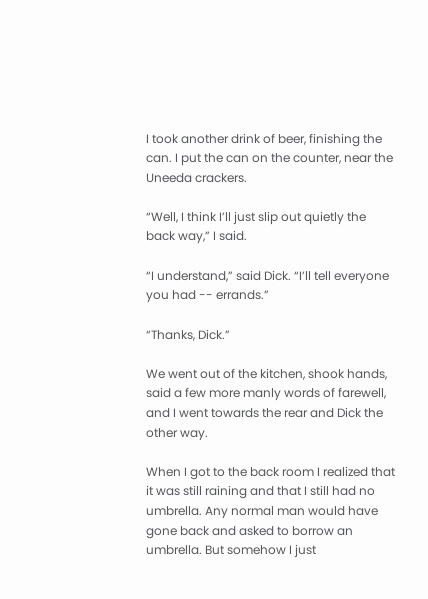I took another drink of beer, finishing the can. I put the can on the counter, near the Uneeda crackers.

“Well, I think I’ll just slip out quietly the back way,” I said.

“I understand,” said Dick. “I’ll tell everyone you had -- errands.”

“Thanks, Dick.”

We went out of the kitchen, shook hands, said a few more manly words of farewell, and I went towards the rear and Dick the other way.

When I got to the back room I realized that it was still raining and that I still had no umbrella. Any normal man would have gone back and asked to borrow an umbrella. But somehow I just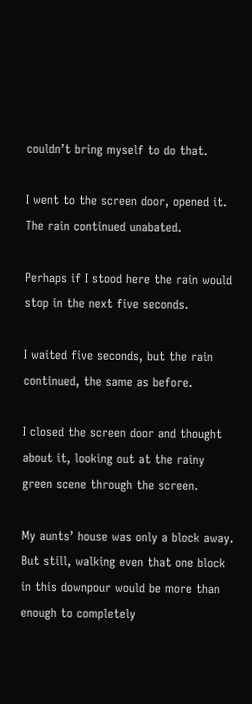couldn’t bring myself to do that.

I went to the screen door, opened it. The rain continued unabated.

Perhaps if I stood here the rain would stop in the next five seconds.

I waited five seconds, but the rain continued, the same as before.

I closed the screen door and thought about it, looking out at the rainy green scene through the screen.

My aunts’ house was only a block away. But still, walking even that one block in this downpour would be more than enough to completely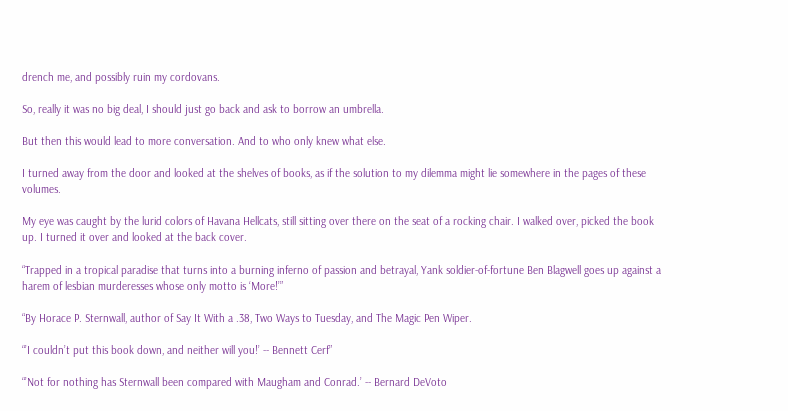drench me, and possibly ruin my cordovans.

So, really it was no big deal, I should just go back and ask to borrow an umbrella.

But then this would lead to more conversation. And to who only knew what else.

I turned away from the door and looked at the shelves of books, as if the solution to my dilemma might lie somewhere in the pages of these volumes.

My eye was caught by the lurid colors of Havana Hellcats, still sitting over there on the seat of a rocking chair. I walked over, picked the book up. I turned it over and looked at the back cover.

“Trapped in a tropical paradise that turns into a burning inferno of passion and betrayal, Yank soldier-of-fortune Ben Blagwell goes up against a harem of lesbian murderesses whose only motto is ‘More!’”

“By Horace P. Sternwall, author of Say It With a .38, Two Ways to Tuesday, and The Magic Pen Wiper.

“’I couldn’t put this book down, and neither will you!’ -- Bennett Cerf”

“’Not for nothing has Sternwall been compared with Maugham and Conrad.’ -- Bernard DeVoto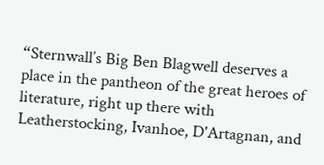“Sternwall’s Big Ben Blagwell deserves a place in the pantheon of the great heroes of literature, right up there with Leatherstocking, Ivanhoe, D'Artagnan, and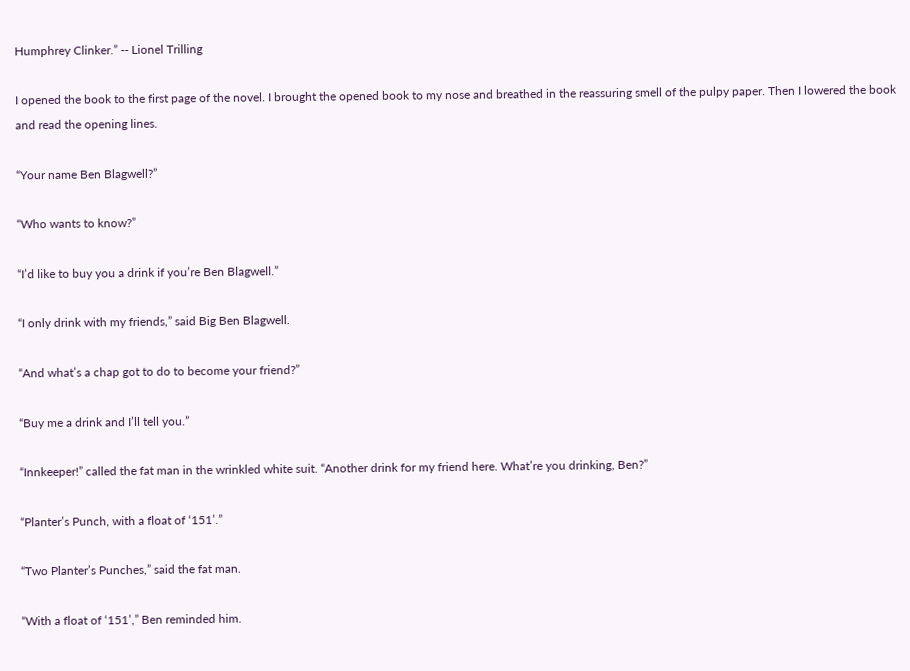Humphrey Clinker.” -- Lionel Trilling

I opened the book to the first page of the novel. I brought the opened book to my nose and breathed in the reassuring smell of the pulpy paper. Then I lowered the book and read the opening lines.

“Your name Ben Blagwell?”

“Who wants to know?”

“I’d like to buy you a drink if you’re Ben Blagwell.”

“I only drink with my friends,” said Big Ben Blagwell.

“And what’s a chap got to do to become your friend?”

“Buy me a drink and I’ll tell you.”

“Innkeeper!” called the fat man in the wrinkled white suit. “Another drink for my friend here. What’re you drinking, Ben?”

“Planter’s Punch, with a float of ‘151’.”

“Two Planter’s Punches,” said the fat man.

“With a float of ‘151’,” Ben reminded him.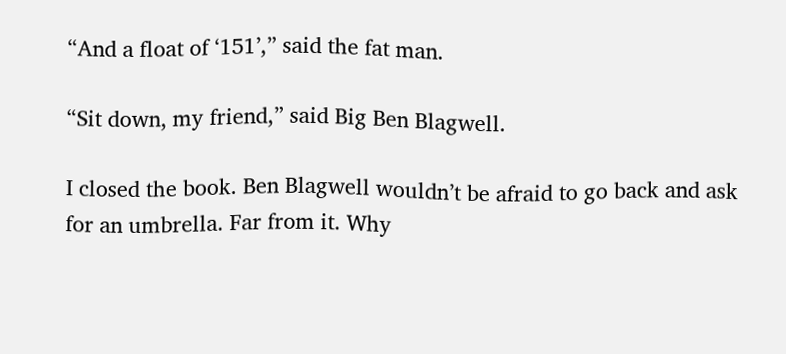“And a float of ‘151’,” said the fat man.

“Sit down, my friend,” said Big Ben Blagwell.

I closed the book. Ben Blagwell wouldn’t be afraid to go back and ask for an umbrella. Far from it. Why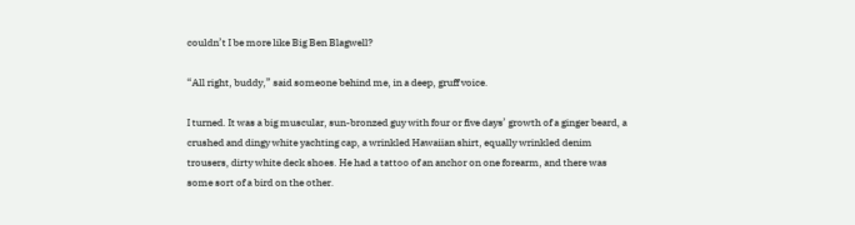couldn’t I be more like Big Ben Blagwell?

“All right, buddy,” said someone behind me, in a deep, gruff voice.

I turned. It was a big muscular, sun-bronzed guy with four or five days’ growth of a ginger beard, a crushed and dingy white yachting cap, a wrinkled Hawaiian shirt, equally wrinkled denim trousers, dirty white deck shoes. He had a tattoo of an anchor on one forearm, and there was some sort of a bird on the other.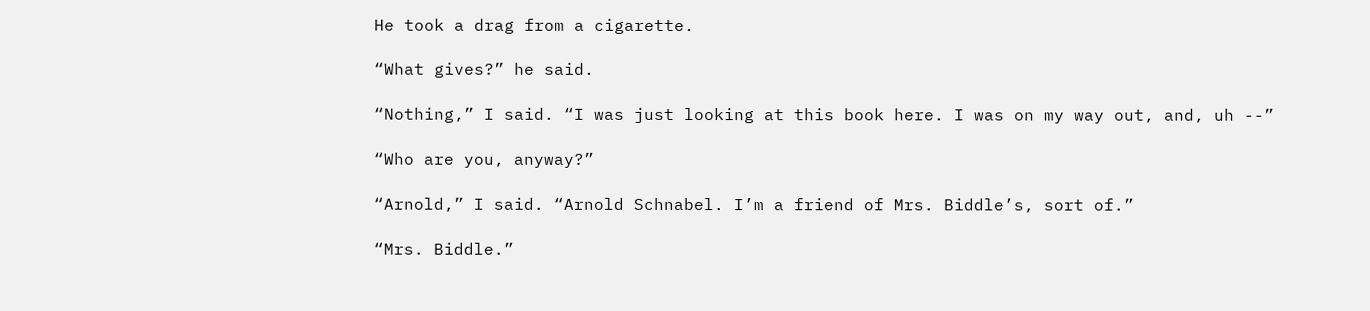He took a drag from a cigarette.

“What gives?” he said.

“Nothing,” I said. “I was just looking at this book here. I was on my way out, and, uh --”

“Who are you, anyway?”

“Arnold,” I said. “Arnold Schnabel. I’m a friend of Mrs. Biddle’s, sort of.”

“Mrs. Biddle.”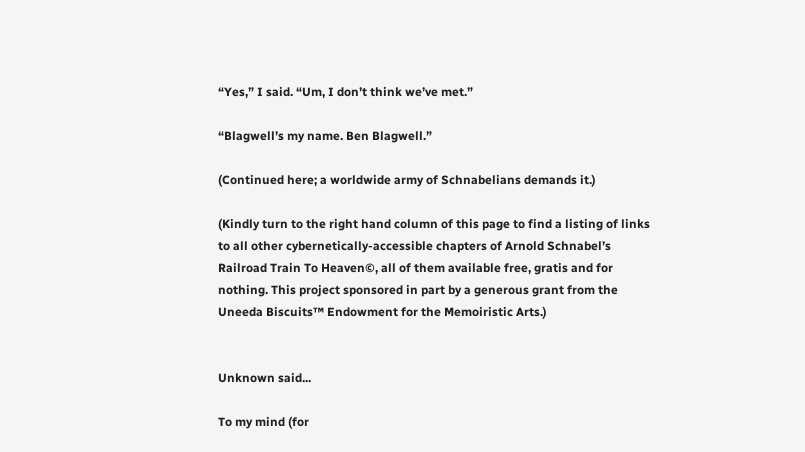“Yes,” I said. “Um, I don’t think we’ve met.”

“Blagwell’s my name. Ben Blagwell.”

(Continued here; a worldwide army of Schnabelians demands it.)

(Kindly turn to the right hand column of this page to find a listing of links to all other cybernetically-accessible chapters of Arnold Schnabel’s Railroad Train To Heaven©, all of them available free, gratis and for nothing. This project sponsored in part by a generous grant from the Uneeda Biscuits™ Endowment for the Memoiristic Arts.)


Unknown said...

To my mind (for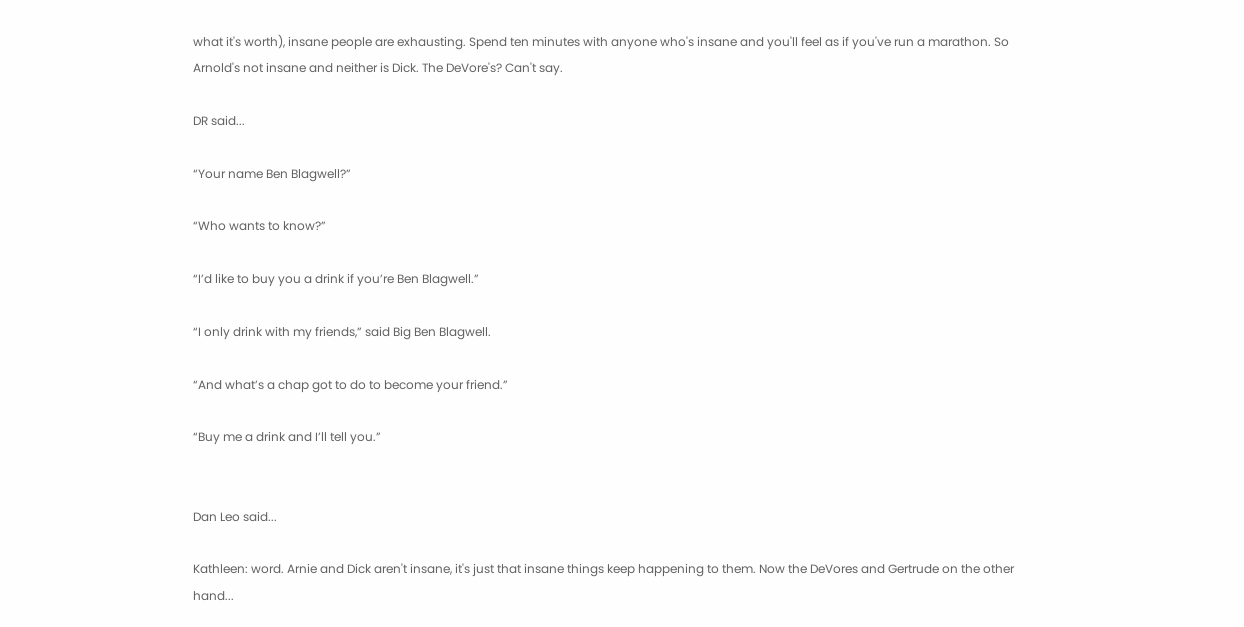what it's worth), insane people are exhausting. Spend ten minutes with anyone who's insane and you'll feel as if you've run a marathon. So Arnold's not insane and neither is Dick. The DeVore's? Can't say.

DR said...

“Your name Ben Blagwell?”

“Who wants to know?”

“I’d like to buy you a drink if you’re Ben Blagwell.”

“I only drink with my friends,” said Big Ben Blagwell.

“And what’s a chap got to do to become your friend.”

“Buy me a drink and I’ll tell you.”


Dan Leo said...

Kathleen: word. Arnie and Dick aren't insane, it's just that insane things keep happening to them. Now the DeVores and Gertrude on the other hand...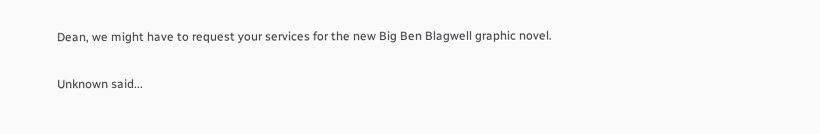Dean, we might have to request your services for the new Big Ben Blagwell graphic novel.

Unknown said...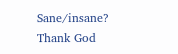Sane/insane? Thank God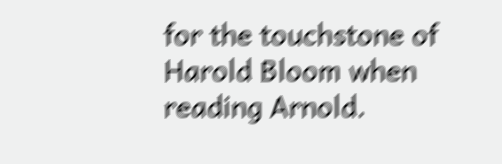for the touchstone of Harold Bloom when reading Arnold.